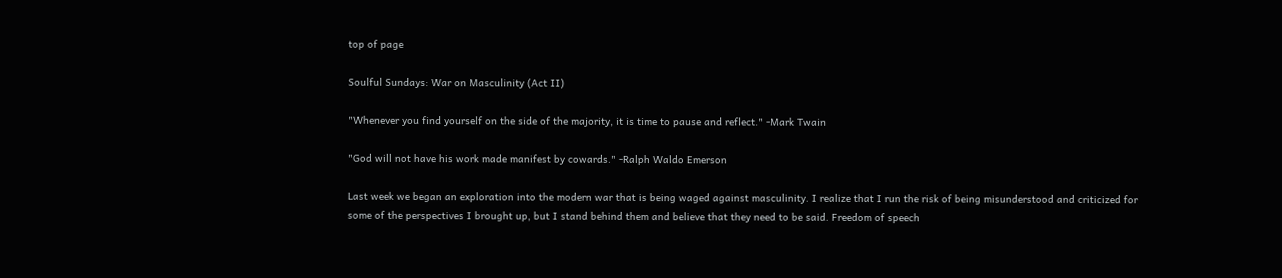top of page

Soulful Sundays: War on Masculinity (Act II)

"Whenever you find yourself on the side of the majority, it is time to pause and reflect." -Mark Twain

"God will not have his work made manifest by cowards." -Ralph Waldo Emerson

Last week we began an exploration into the modern war that is being waged against masculinity. I realize that I run the risk of being misunderstood and criticized for some of the perspectives I brought up, but I stand behind them and believe that they need to be said. Freedom of speech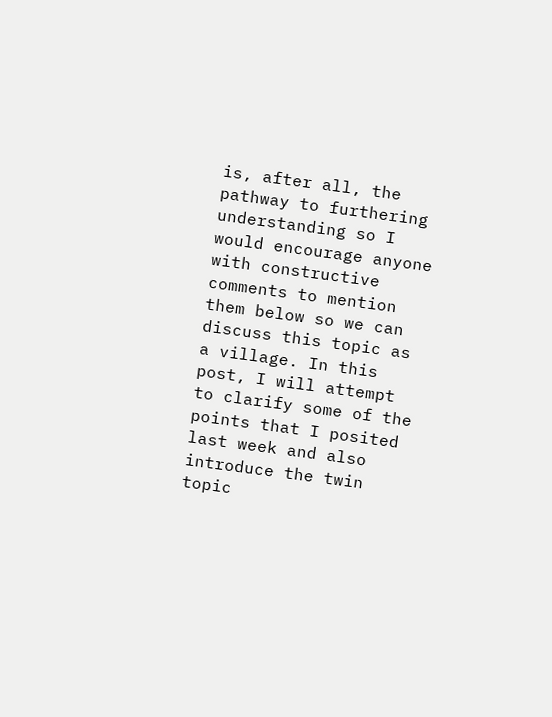is, after all, the pathway to furthering understanding so I would encourage anyone with constructive comments to mention them below so we can discuss this topic as a village. In this post, I will attempt to clarify some of the points that I posited last week and also introduce the twin topic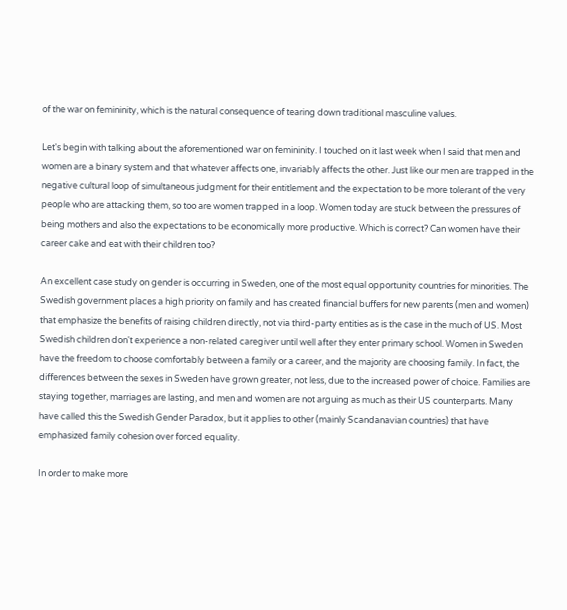of the war on femininity, which is the natural consequence of tearing down traditional masculine values.

Let's begin with talking about the aforementioned war on femininity. I touched on it last week when I said that men and women are a binary system and that whatever affects one, invariably affects the other. Just like our men are trapped in the negative cultural loop of simultaneous judgment for their entitlement and the expectation to be more tolerant of the very people who are attacking them, so too are women trapped in a loop. Women today are stuck between the pressures of being mothers and also the expectations to be economically more productive. Which is correct? Can women have their career cake and eat with their children too?

An excellent case study on gender is occurring in Sweden, one of the most equal opportunity countries for minorities. The Swedish government places a high priority on family and has created financial buffers for new parents (men and women) that emphasize the benefits of raising children directly, not via third-party entities as is the case in the much of US. Most Swedish children don't experience a non-related caregiver until well after they enter primary school. Women in Sweden have the freedom to choose comfortably between a family or a career, and the majority are choosing family. In fact, the differences between the sexes in Sweden have grown greater, not less, due to the increased power of choice. Families are staying together, marriages are lasting, and men and women are not arguing as much as their US counterparts. Many have called this the Swedish Gender Paradox, but it applies to other (mainly Scandanavian countries) that have emphasized family cohesion over forced equality.

In order to make more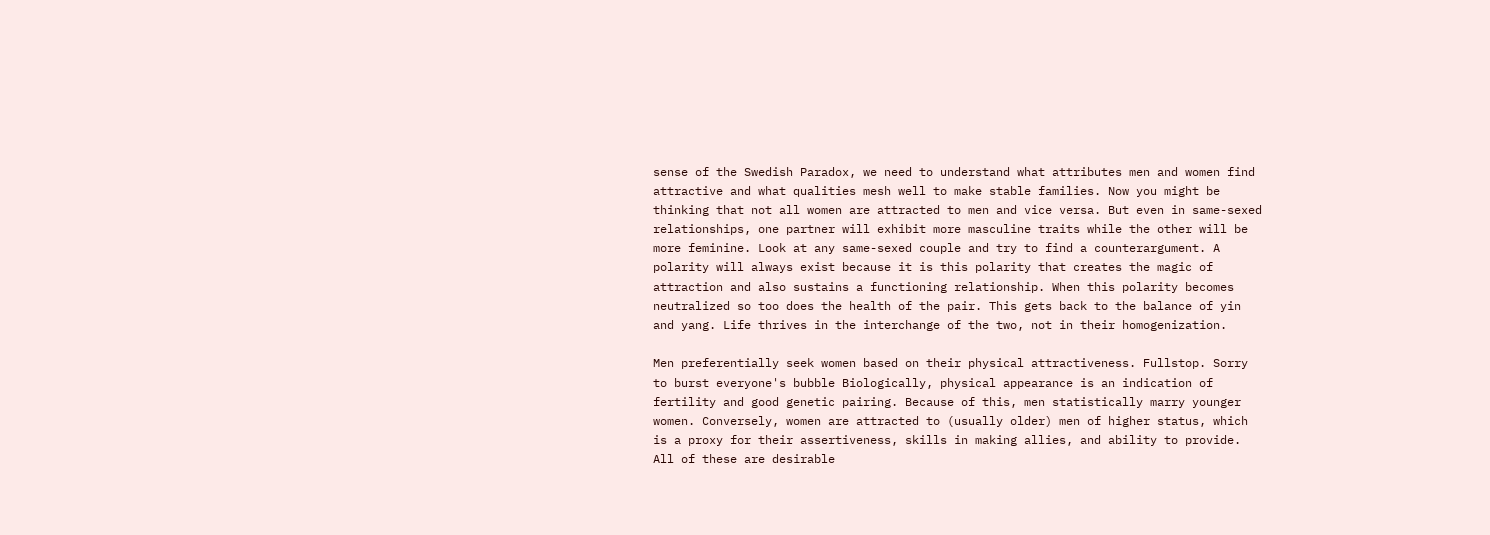sense of the Swedish Paradox, we need to understand what attributes men and women find attractive and what qualities mesh well to make stable families. Now you might be thinking that not all women are attracted to men and vice versa. But even in same-sexed relationships, one partner will exhibit more masculine traits while the other will be more feminine. Look at any same-sexed couple and try to find a counterargument. A polarity will always exist because it is this polarity that creates the magic of attraction and also sustains a functioning relationship. When this polarity becomes neutralized so too does the health of the pair. This gets back to the balance of yin and yang. Life thrives in the interchange of the two, not in their homogenization.

Men preferentially seek women based on their physical attractiveness. Fullstop. Sorry to burst everyone's bubble Biologically, physical appearance is an indication of fertility and good genetic pairing. Because of this, men statistically marry younger women. Conversely, women are attracted to (usually older) men of higher status, which is a proxy for their assertiveness, skills in making allies, and ability to provide. All of these are desirable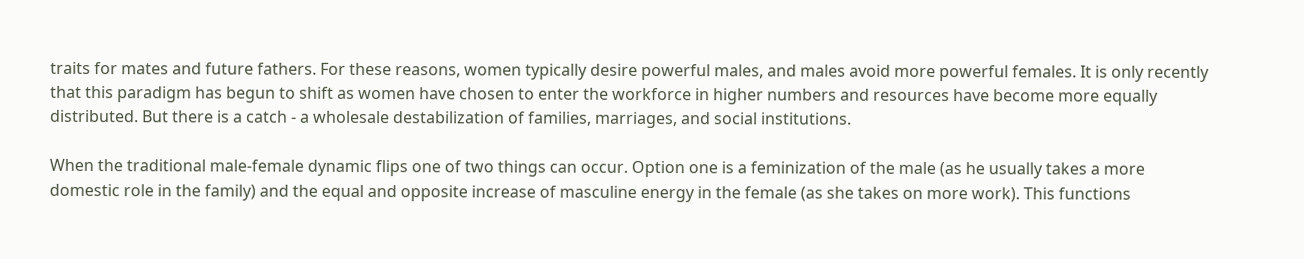traits for mates and future fathers. For these reasons, women typically desire powerful males, and males avoid more powerful females. It is only recently that this paradigm has begun to shift as women have chosen to enter the workforce in higher numbers and resources have become more equally distributed. But there is a catch - a wholesale destabilization of families, marriages, and social institutions.

When the traditional male-female dynamic flips one of two things can occur. Option one is a feminization of the male (as he usually takes a more domestic role in the family) and the equal and opposite increase of masculine energy in the female (as she takes on more work). This functions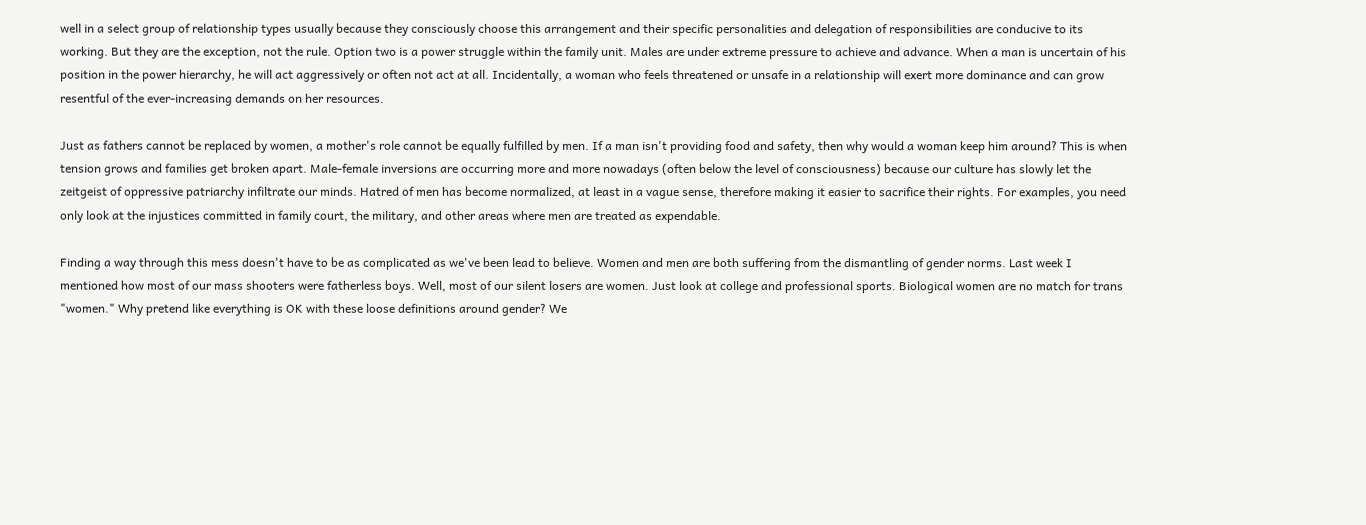well in a select group of relationship types usually because they consciously choose this arrangement and their specific personalities and delegation of responsibilities are conducive to its working. But they are the exception, not the rule. Option two is a power struggle within the family unit. Males are under extreme pressure to achieve and advance. When a man is uncertain of his position in the power hierarchy, he will act aggressively or often not act at all. Incidentally, a woman who feels threatened or unsafe in a relationship will exert more dominance and can grow resentful of the ever-increasing demands on her resources.

Just as fathers cannot be replaced by women, a mother's role cannot be equally fulfilled by men. If a man isn't providing food and safety, then why would a woman keep him around? This is when tension grows and families get broken apart. Male-female inversions are occurring more and more nowadays (often below the level of consciousness) because our culture has slowly let the zeitgeist of oppressive patriarchy infiltrate our minds. Hatred of men has become normalized, at least in a vague sense, therefore making it easier to sacrifice their rights. For examples, you need only look at the injustices committed in family court, the military, and other areas where men are treated as expendable.

Finding a way through this mess doesn't have to be as complicated as we've been lead to believe. Women and men are both suffering from the dismantling of gender norms. Last week I mentioned how most of our mass shooters were fatherless boys. Well, most of our silent losers are women. Just look at college and professional sports. Biological women are no match for trans "women." Why pretend like everything is OK with these loose definitions around gender? We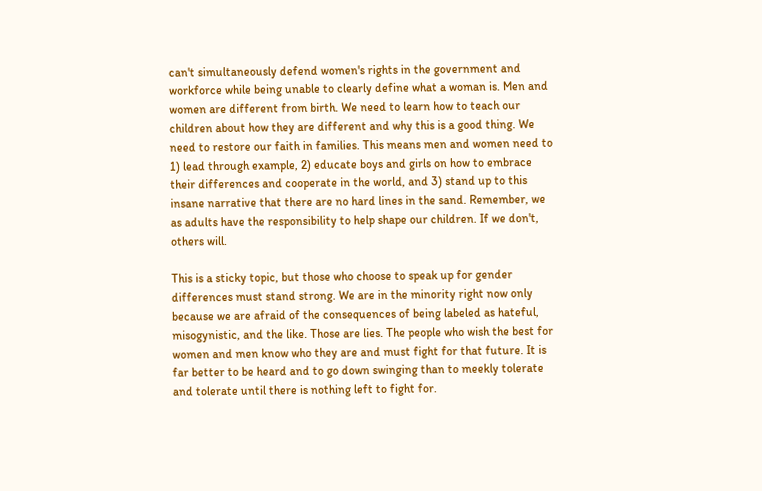can't simultaneously defend women's rights in the government and workforce while being unable to clearly define what a woman is. Men and women are different from birth. We need to learn how to teach our children about how they are different and why this is a good thing. We need to restore our faith in families. This means men and women need to 1) lead through example, 2) educate boys and girls on how to embrace their differences and cooperate in the world, and 3) stand up to this insane narrative that there are no hard lines in the sand. Remember, we as adults have the responsibility to help shape our children. If we don't, others will.

This is a sticky topic, but those who choose to speak up for gender differences must stand strong. We are in the minority right now only because we are afraid of the consequences of being labeled as hateful, misogynistic, and the like. Those are lies. The people who wish the best for women and men know who they are and must fight for that future. It is far better to be heard and to go down swinging than to meekly tolerate and tolerate until there is nothing left to fight for.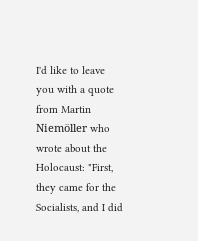I'd like to leave you with a quote from Martin Niemöller who wrote about the Holocaust: "First, they came for the Socialists, and I did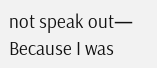not speak out— Because I was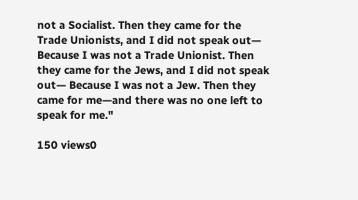not a Socialist. Then they came for the Trade Unionists, and I did not speak out— Because I was not a Trade Unionist. Then they came for the Jews, and I did not speak out— Because I was not a Jew. Then they came for me—and there was no one left to speak for me."

150 views0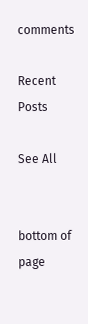comments

Recent Posts

See All


bottom of page